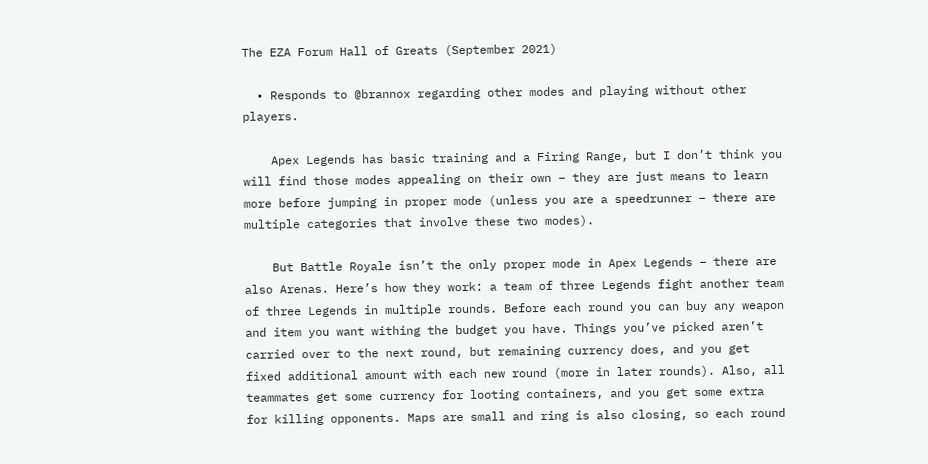The EZA Forum Hall of Greats (September 2021)

  • Responds to @brannox regarding other modes and playing without other players.

    Apex Legends has basic training and a Firing Range, but I don’t think you will find those modes appealing on their own – they are just means to learn more before jumping in proper mode (unless you are a speedrunner – there are multiple categories that involve these two modes).

    But Battle Royale isn’t the only proper mode in Apex Legends – there are also Arenas. Here’s how they work: a team of three Legends fight another team of three Legends in multiple rounds. Before each round you can buy any weapon and item you want withing the budget you have. Things you’ve picked aren’t carried over to the next round, but remaining currency does, and you get fixed additional amount with each new round (more in later rounds). Also, all teammates get some currency for looting containers, and you get some extra for killing opponents. Maps are small and ring is also closing, so each round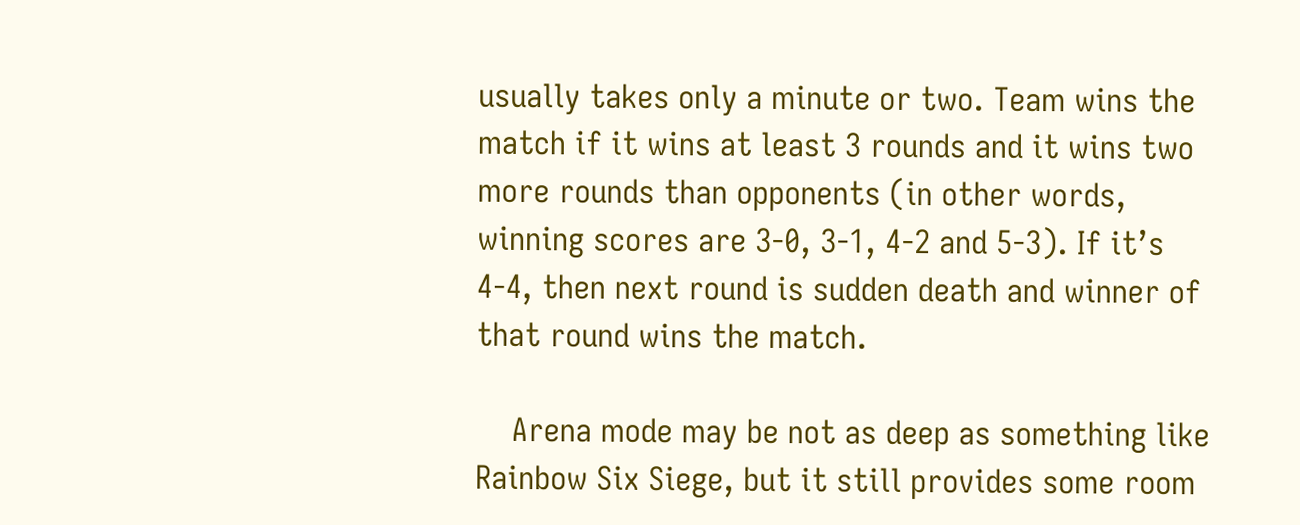usually takes only a minute or two. Team wins the match if it wins at least 3 rounds and it wins two more rounds than opponents (in other words, winning scores are 3-0, 3-1, 4-2 and 5-3). If it’s 4-4, then next round is sudden death and winner of that round wins the match.

    Arena mode may be not as deep as something like Rainbow Six Siege, but it still provides some room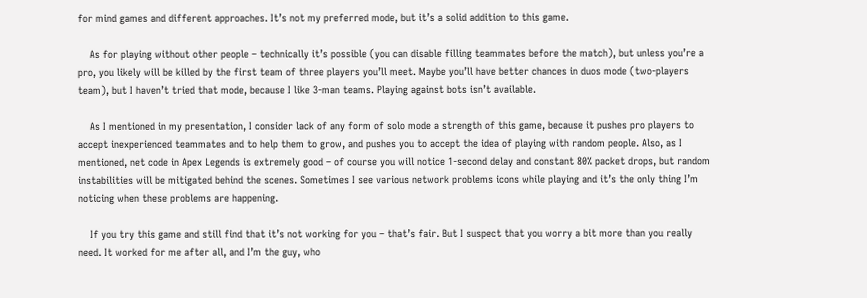for mind games and different approaches. It’s not my preferred mode, but it’s a solid addition to this game.

    As for playing without other people – technically it’s possible (you can disable filling teammates before the match), but unless you’re a pro, you likely will be killed by the first team of three players you’ll meet. Maybe you’ll have better chances in duos mode (two-players team), but I haven’t tried that mode, because I like 3-man teams. Playing against bots isn’t available.

    As I mentioned in my presentation, I consider lack of any form of solo mode a strength of this game, because it pushes pro players to accept inexperienced teammates and to help them to grow, and pushes you to accept the idea of playing with random people. Also, as I mentioned, net code in Apex Legends is extremely good – of course you will notice 1-second delay and constant 80% packet drops, but random instabilities will be mitigated behind the scenes. Sometimes I see various network problems icons while playing and it’s the only thing I’m noticing when these problems are happening.

    If you try this game and still find that it’s not working for you – that’s fair. But I suspect that you worry a bit more than you really need. It worked for me after all, and I’m the guy, who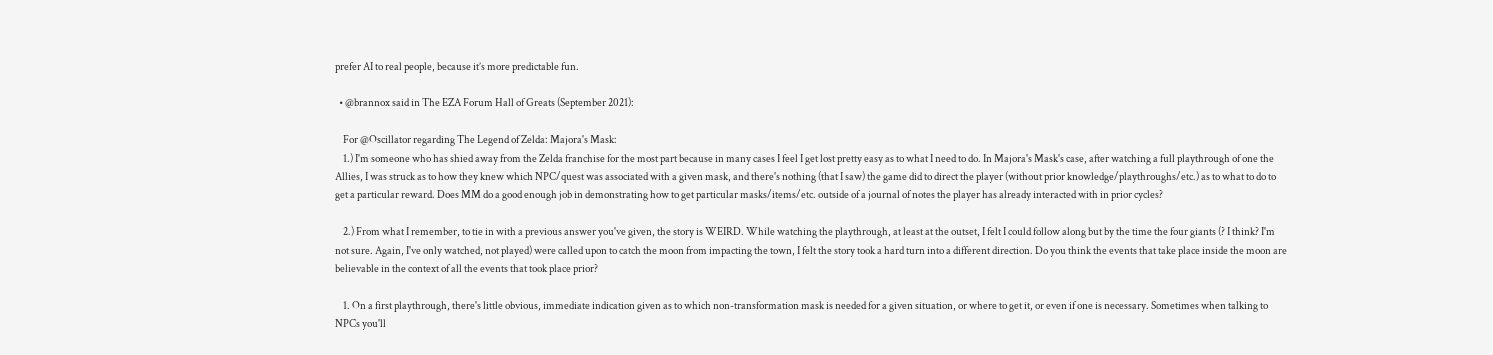prefer AI to real people, because it’s more predictable fun.

  • @brannox said in The EZA Forum Hall of Greats (September 2021):

    For @Oscillator regarding The Legend of Zelda: Majora's Mask:
    1.) I'm someone who has shied away from the Zelda franchise for the most part because in many cases I feel I get lost pretty easy as to what I need to do. In Majora's Mask's case, after watching a full playthrough of one the Allies, I was struck as to how they knew which NPC/quest was associated with a given mask, and there's nothing (that I saw) the game did to direct the player (without prior knowledge/playthroughs/etc.) as to what to do to get a particular reward. Does MM do a good enough job in demonstrating how to get particular masks/items/etc. outside of a journal of notes the player has already interacted with in prior cycles?

    2.) From what I remember, to tie in with a previous answer you've given, the story is WEIRD. While watching the playthrough, at least at the outset, I felt I could follow along but by the time the four giants (? I think? I'm not sure. Again, I've only watched, not played) were called upon to catch the moon from impacting the town, I felt the story took a hard turn into a different direction. Do you think the events that take place inside the moon are believable in the context of all the events that took place prior?

    1. On a first playthrough, there's little obvious, immediate indication given as to which non-transformation mask is needed for a given situation, or where to get it, or even if one is necessary. Sometimes when talking to NPCs you'll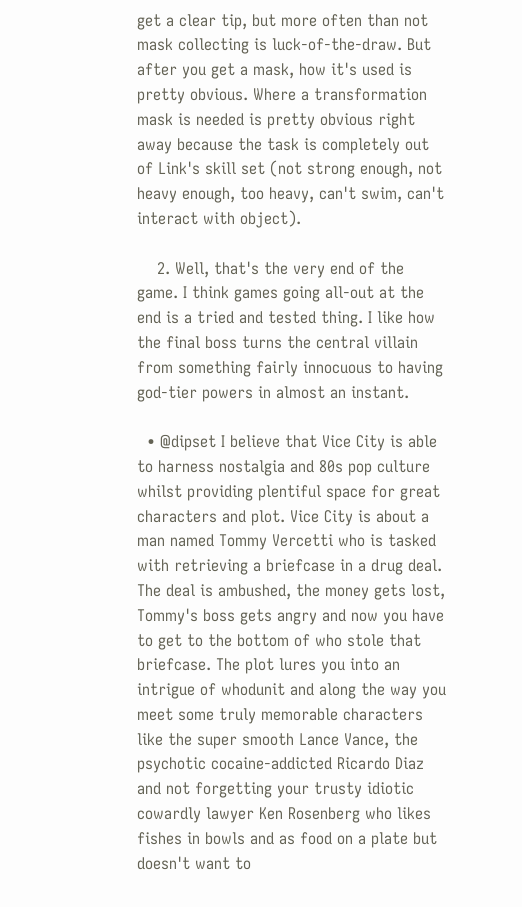get a clear tip, but more often than not mask collecting is luck-of-the-draw. But after you get a mask, how it's used is pretty obvious. Where a transformation mask is needed is pretty obvious right away because the task is completely out of Link's skill set (not strong enough, not heavy enough, too heavy, can't swim, can't interact with object).

    2. Well, that's the very end of the game. I think games going all-out at the end is a tried and tested thing. I like how the final boss turns the central villain from something fairly innocuous to having god-tier powers in almost an instant.

  • @dipset I believe that Vice City is able to harness nostalgia and 80s pop culture whilst providing plentiful space for great characters and plot. Vice City is about a man named Tommy Vercetti who is tasked with retrieving a briefcase in a drug deal. The deal is ambushed, the money gets lost, Tommy's boss gets angry and now you have to get to the bottom of who stole that briefcase. The plot lures you into an intrigue of whodunit and along the way you meet some truly memorable characters like the super smooth Lance Vance, the psychotic cocaine-addicted Ricardo Diaz and not forgetting your trusty idiotic cowardly lawyer Ken Rosenberg who likes fishes in bowls and as food on a plate but doesn't want to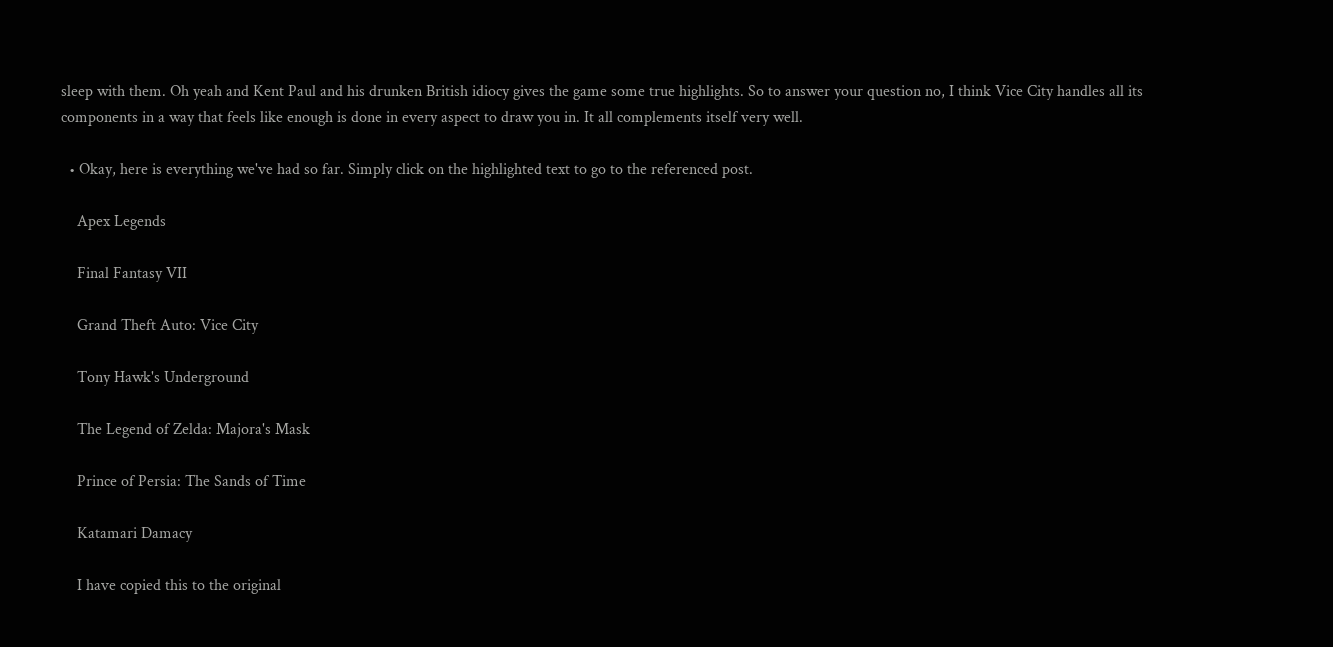sleep with them. Oh yeah and Kent Paul and his drunken British idiocy gives the game some true highlights. So to answer your question no, I think Vice City handles all its components in a way that feels like enough is done in every aspect to draw you in. It all complements itself very well.

  • Okay, here is everything we've had so far. Simply click on the highlighted text to go to the referenced post.

    Apex Legends

    Final Fantasy VII

    Grand Theft Auto: Vice City

    Tony Hawk's Underground

    The Legend of Zelda: Majora's Mask

    Prince of Persia: The Sands of Time

    Katamari Damacy

    I have copied this to the original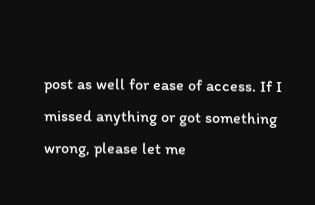post as well for ease of access. If I missed anything or got something wrong, please let me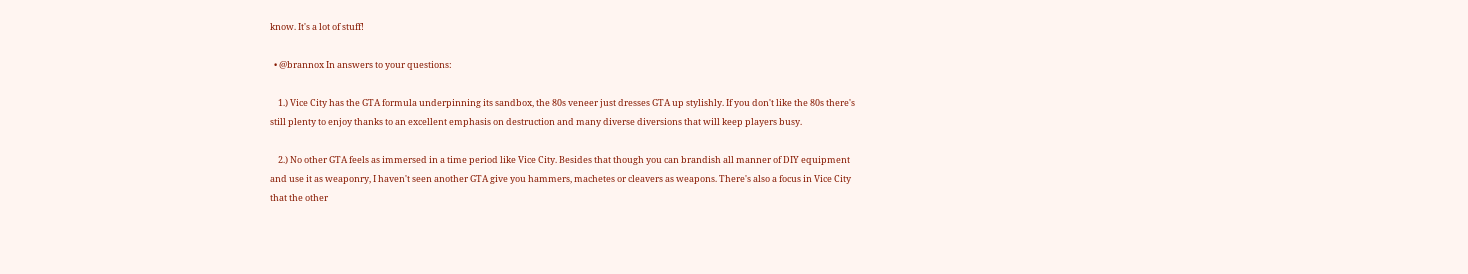know. It's a lot of stuff!

  • @brannox In answers to your questions:

    1.) Vice City has the GTA formula underpinning its sandbox, the 80s veneer just dresses GTA up stylishly. If you don't like the 80s there's still plenty to enjoy thanks to an excellent emphasis on destruction and many diverse diversions that will keep players busy.

    2.) No other GTA feels as immersed in a time period like Vice City. Besides that though you can brandish all manner of DIY equipment and use it as weaponry, I haven't seen another GTA give you hammers, machetes or cleavers as weapons. There's also a focus in Vice City that the other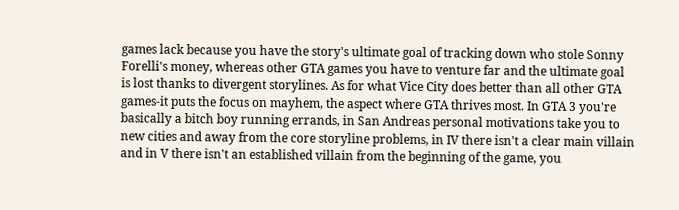games lack because you have the story's ultimate goal of tracking down who stole Sonny Forelli's money, whereas other GTA games you have to venture far and the ultimate goal is lost thanks to divergent storylines. As for what Vice City does better than all other GTA games-it puts the focus on mayhem, the aspect where GTA thrives most. In GTA 3 you're basically a bitch boy running errands, in San Andreas personal motivations take you to new cities and away from the core storyline problems, in IV there isn't a clear main villain and in V there isn't an established villain from the beginning of the game, you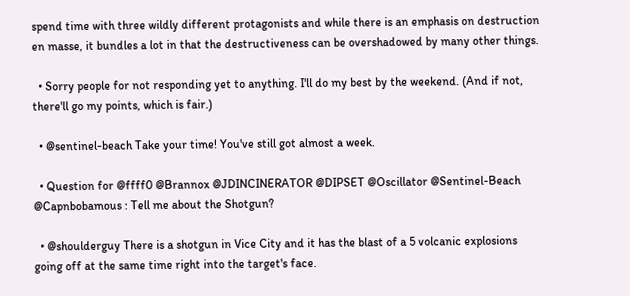spend time with three wildly different protagonists and while there is an emphasis on destruction en masse, it bundles a lot in that the destructiveness can be overshadowed by many other things.

  • Sorry people for not responding yet to anything. I'll do my best by the weekend. (And if not, there'll go my points, which is fair.)

  • @sentinel-beach Take your time! You've still got almost a week.

  • Question for @ffff0 @Brannox @JDINCINERATOR @DIPSET @Oscillator @Sentinel-Beach @Capnbobamous : Tell me about the Shotgun?

  • @shoulderguy There is a shotgun in Vice City and it has the blast of a 5 volcanic explosions going off at the same time right into the target's face.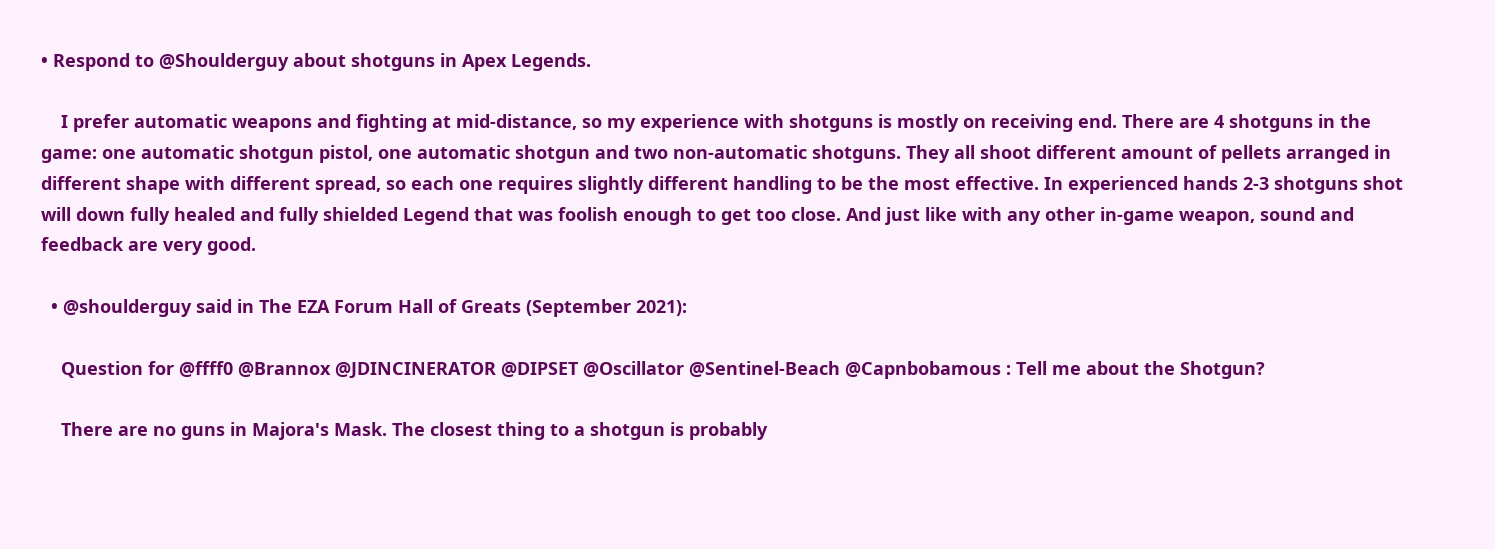• Respond to @Shoulderguy about shotguns in Apex Legends.

    I prefer automatic weapons and fighting at mid-distance, so my experience with shotguns is mostly on receiving end. There are 4 shotguns in the game: one automatic shotgun pistol, one automatic shotgun and two non-automatic shotguns. They all shoot different amount of pellets arranged in different shape with different spread, so each one requires slightly different handling to be the most effective. In experienced hands 2-3 shotguns shot will down fully healed and fully shielded Legend that was foolish enough to get too close. And just like with any other in-game weapon, sound and feedback are very good.

  • @shoulderguy said in The EZA Forum Hall of Greats (September 2021):

    Question for @ffff0 @Brannox @JDINCINERATOR @DIPSET @Oscillator @Sentinel-Beach @Capnbobamous : Tell me about the Shotgun?

    There are no guns in Majora's Mask. The closest thing to a shotgun is probably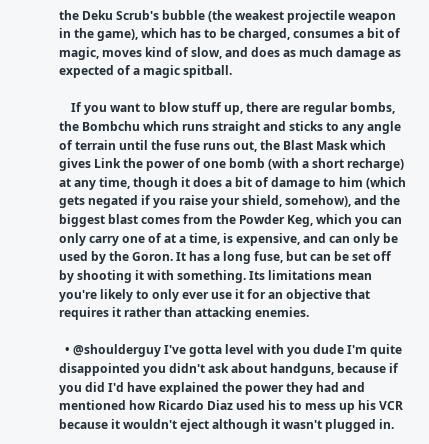the Deku Scrub's bubble (the weakest projectile weapon in the game), which has to be charged, consumes a bit of magic, moves kind of slow, and does as much damage as expected of a magic spitball.

    If you want to blow stuff up, there are regular bombs, the Bombchu which runs straight and sticks to any angle of terrain until the fuse runs out, the Blast Mask which gives Link the power of one bomb (with a short recharge) at any time, though it does a bit of damage to him (which gets negated if you raise your shield, somehow), and the biggest blast comes from the Powder Keg, which you can only carry one of at a time, is expensive, and can only be used by the Goron. It has a long fuse, but can be set off by shooting it with something. Its limitations mean you're likely to only ever use it for an objective that requires it rather than attacking enemies.

  • @shoulderguy I've gotta level with you dude I'm quite disappointed you didn't ask about handguns, because if you did I'd have explained the power they had and mentioned how Ricardo Diaz used his to mess up his VCR because it wouldn't eject although it wasn't plugged in.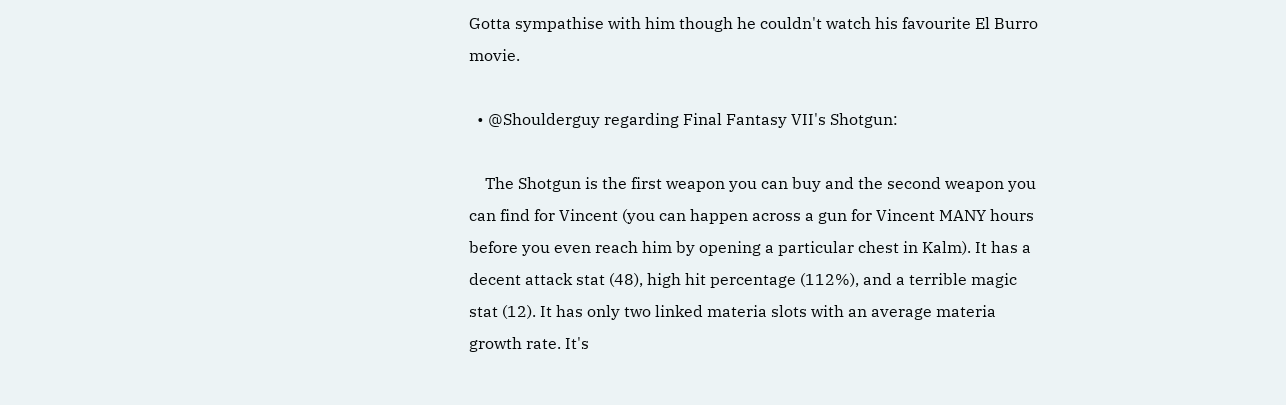Gotta sympathise with him though he couldn't watch his favourite El Burro movie.

  • @Shoulderguy regarding Final Fantasy VII's Shotgun:

    The Shotgun is the first weapon you can buy and the second weapon you can find for Vincent (you can happen across a gun for Vincent MANY hours before you even reach him by opening a particular chest in Kalm). It has a decent attack stat (48), high hit percentage (112%), and a terrible magic stat (12). It has only two linked materia slots with an average materia growth rate. It's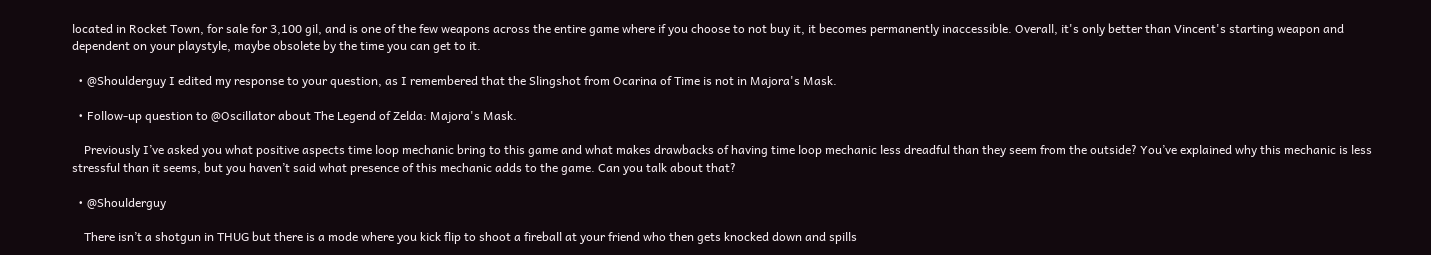located in Rocket Town, for sale for 3,100 gil, and is one of the few weapons across the entire game where if you choose to not buy it, it becomes permanently inaccessible. Overall, it's only better than Vincent's starting weapon and dependent on your playstyle, maybe obsolete by the time you can get to it.

  • @Shoulderguy I edited my response to your question, as I remembered that the Slingshot from Ocarina of Time is not in Majora's Mask.

  • Follow-up question to @Oscillator about The Legend of Zelda: Majora's Mask.

    Previously I’ve asked you what positive aspects time loop mechanic bring to this game and what makes drawbacks of having time loop mechanic less dreadful than they seem from the outside? You’ve explained why this mechanic is less stressful than it seems, but you haven’t said what presence of this mechanic adds to the game. Can you talk about that?

  • @Shoulderguy

    There isn’t a shotgun in THUG but there is a mode where you kick flip to shoot a fireball at your friend who then gets knocked down and spills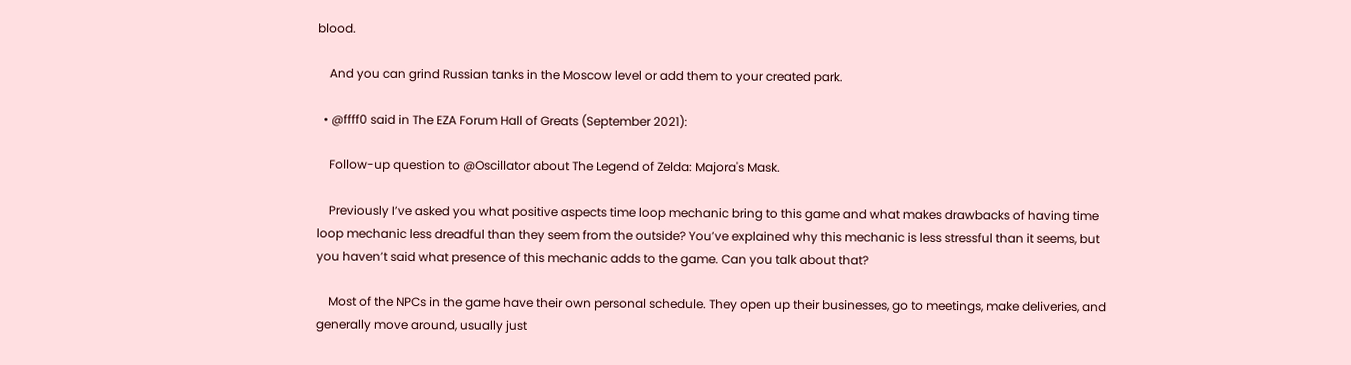blood.

    And you can grind Russian tanks in the Moscow level or add them to your created park.

  • @ffff0 said in The EZA Forum Hall of Greats (September 2021):

    Follow-up question to @Oscillator about The Legend of Zelda: Majora's Mask.

    Previously I’ve asked you what positive aspects time loop mechanic bring to this game and what makes drawbacks of having time loop mechanic less dreadful than they seem from the outside? You’ve explained why this mechanic is less stressful than it seems, but you haven’t said what presence of this mechanic adds to the game. Can you talk about that?

    Most of the NPCs in the game have their own personal schedule. They open up their businesses, go to meetings, make deliveries, and generally move around, usually just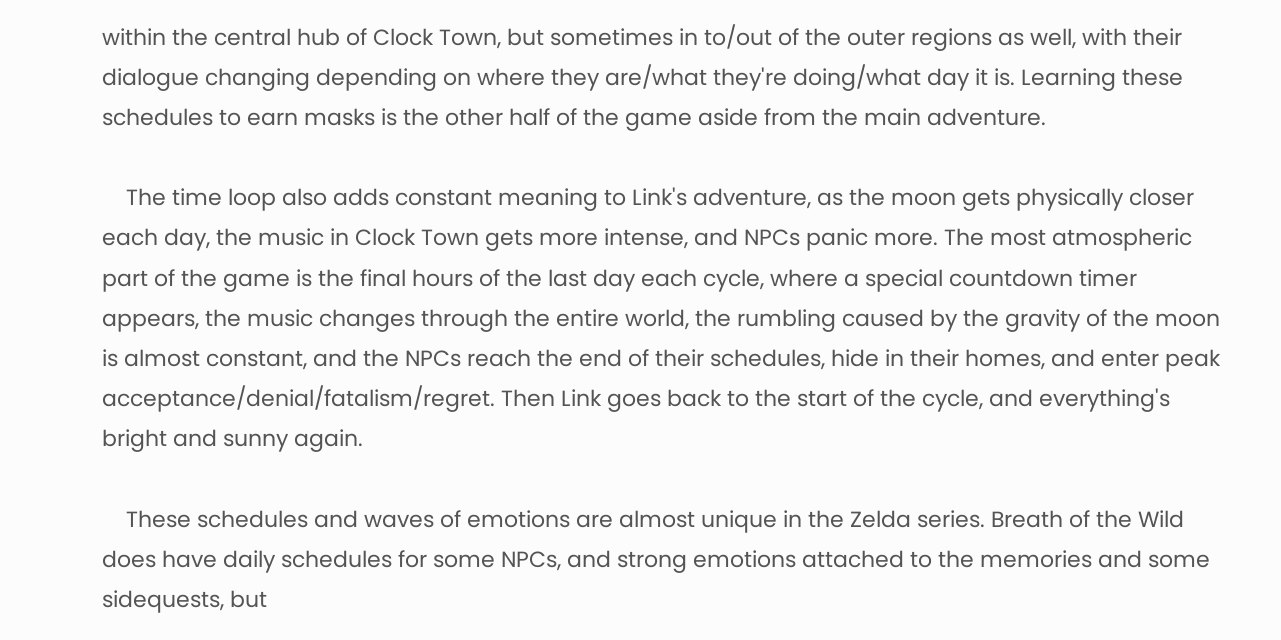within the central hub of Clock Town, but sometimes in to/out of the outer regions as well, with their dialogue changing depending on where they are/what they're doing/what day it is. Learning these schedules to earn masks is the other half of the game aside from the main adventure.

    The time loop also adds constant meaning to Link's adventure, as the moon gets physically closer each day, the music in Clock Town gets more intense, and NPCs panic more. The most atmospheric part of the game is the final hours of the last day each cycle, where a special countdown timer appears, the music changes through the entire world, the rumbling caused by the gravity of the moon is almost constant, and the NPCs reach the end of their schedules, hide in their homes, and enter peak acceptance/denial/fatalism/regret. Then Link goes back to the start of the cycle, and everything's bright and sunny again.

    These schedules and waves of emotions are almost unique in the Zelda series. Breath of the Wild does have daily schedules for some NPCs, and strong emotions attached to the memories and some sidequests, but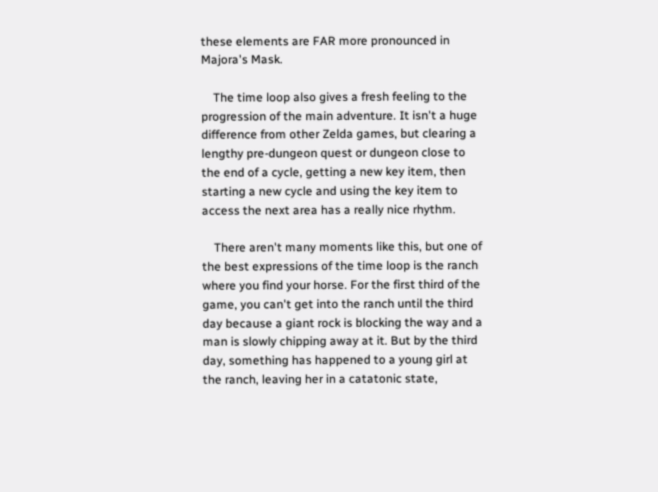these elements are FAR more pronounced in Majora's Mask.

    The time loop also gives a fresh feeling to the progression of the main adventure. It isn't a huge difference from other Zelda games, but clearing a lengthy pre-dungeon quest or dungeon close to the end of a cycle, getting a new key item, then starting a new cycle and using the key item to access the next area has a really nice rhythm.

    There aren't many moments like this, but one of the best expressions of the time loop is the ranch where you find your horse. For the first third of the game, you can't get into the ranch until the third day because a giant rock is blocking the way and a man is slowly chipping away at it. But by the third day, something has happened to a young girl at the ranch, leaving her in a catatonic state,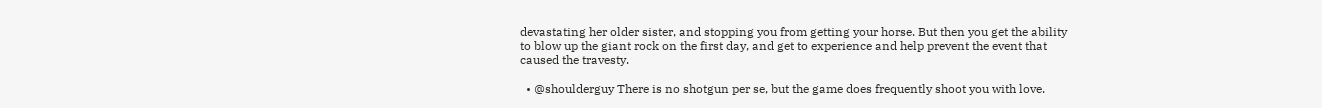devastating her older sister, and stopping you from getting your horse. But then you get the ability to blow up the giant rock on the first day, and get to experience and help prevent the event that caused the travesty.

  • @shoulderguy There is no shotgun per se, but the game does frequently shoot you with love.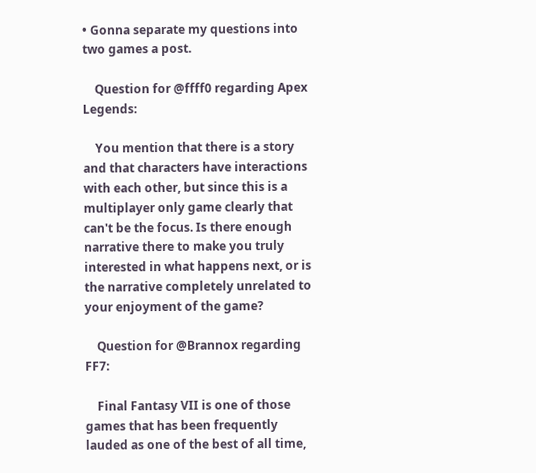• Gonna separate my questions into two games a post.

    Question for @ffff0 regarding Apex Legends:

    You mention that there is a story and that characters have interactions with each other, but since this is a multiplayer only game clearly that can't be the focus. Is there enough narrative there to make you truly interested in what happens next, or is the narrative completely unrelated to your enjoyment of the game?

    Question for @Brannox regarding FF7:

    Final Fantasy VII is one of those games that has been frequently lauded as one of the best of all time,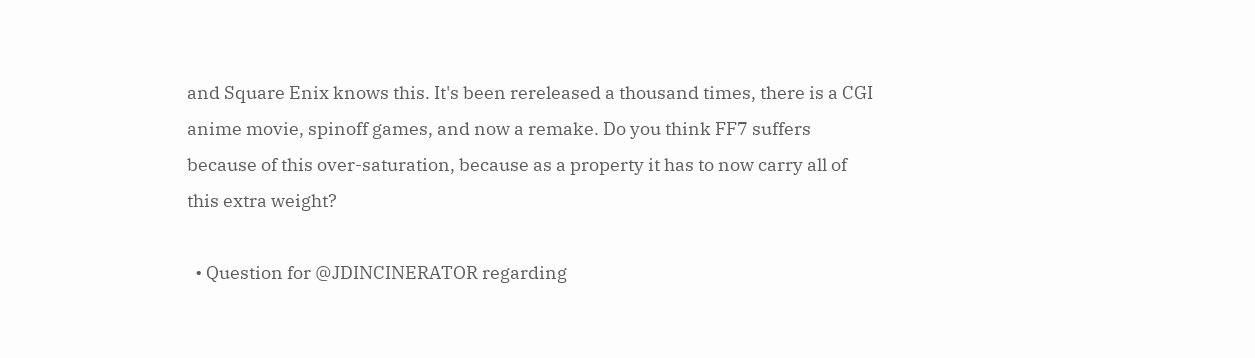and Square Enix knows this. It's been rereleased a thousand times, there is a CGI anime movie, spinoff games, and now a remake. Do you think FF7 suffers because of this over-saturation, because as a property it has to now carry all of this extra weight?

  • Question for @JDINCINERATOR regarding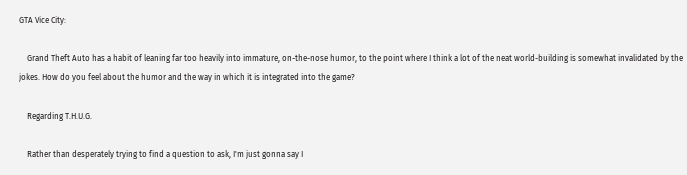GTA Vice City:

    Grand Theft Auto has a habit of leaning far too heavily into immature, on-the-nose humor, to the point where I think a lot of the neat world-building is somewhat invalidated by the jokes. How do you feel about the humor and the way in which it is integrated into the game?

    Regarding T.H.U.G.

    Rather than desperately trying to find a question to ask, I'm just gonna say I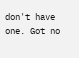don't have one. Got no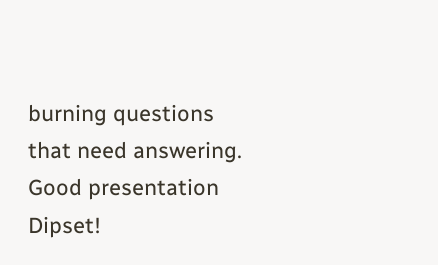burning questions that need answering. Good presentation Dipset!